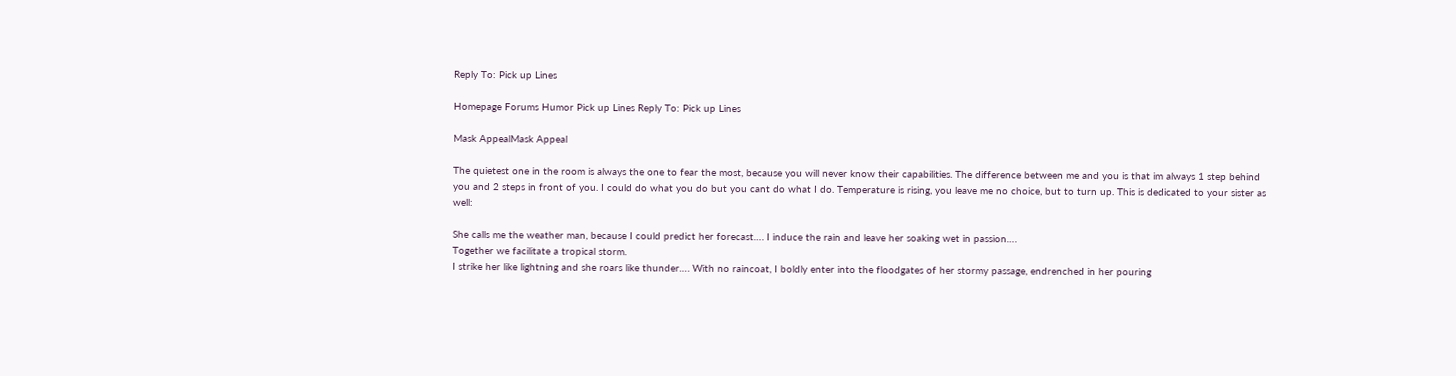Reply To: Pick up Lines

Homepage Forums Humor Pick up Lines Reply To: Pick up Lines

Mask AppealMask Appeal

The quietest one in the room is always the one to fear the most, because you will never know their capabilities. The difference between me and you is that im always 1 step behind you and 2 steps in front of you. I could do what you do but you cant do what I do. Temperature is rising, you leave me no choice, but to turn up. This is dedicated to your sister as well:

She calls me the weather man, because I could predict her forecast…. I induce the rain and leave her soaking wet in passion….
Together we facilitate a tropical storm.
I strike her like lightning and she roars like thunder…. With no raincoat, I boldly enter into the floodgates of her stormy passage, endrenched in her pouring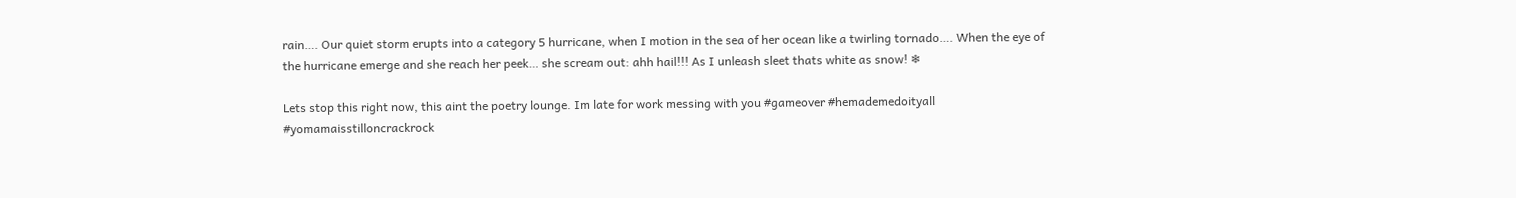rain…. Our quiet storm erupts into a category 5 hurricane, when I motion in the sea of her ocean like a twirling tornado…. When the eye of the hurricane emerge and she reach her peek… she scream out: ahh hail!!! As I unleash sleet thats white as snow! ❄

Lets stop this right now, this aint the poetry lounge. Im late for work messing with you #gameover #hemademedoityall #yomamaisstilloncrackrock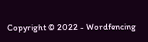Copyright © 2022 - Wordfencing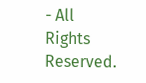- All Rights Reserved.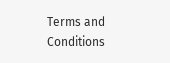Terms and Conditions